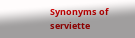Synonyms of serviette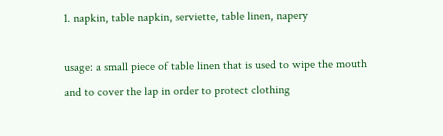1. napkin, table napkin, serviette, table linen, napery

usage: a small piece of table linen that is used to wipe the mouth and to cover the lap in order to protect clothing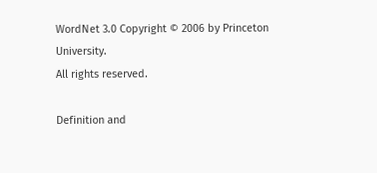WordNet 3.0 Copyright © 2006 by Princeton University.
All rights reserved.

Definition and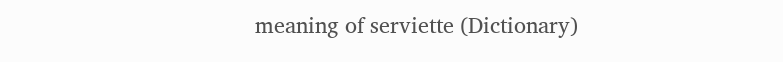meaning of serviette (Dictionary)